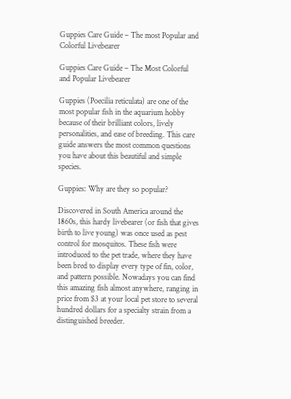Guppies Care Guide – The most Popular and Colorful Livebearer

Guppies Care Guide – The Most Colorful and Popular Livebearer

Guppies (Poecilia reticulata) are one of the most popular fish in the aquarium hobby because of their brilliant colors, lively personalities, and ease of breeding. This care guide answers the most common questions you have about this beautiful and simple species.

Guppies: Why are they so popular?

Discovered in South America around the 1860s, this hardy livebearer (or fish that gives birth to live young) was once used as pest control for mosquitos. These fish were introduced to the pet trade, where they have been bred to display every type of fin, color, and pattern possible. Nowadays you can find this amazing fish almost anywhere, ranging in price from $3 at your local pet store to several hundred dollars for a specialty strain from a distinguished breeder.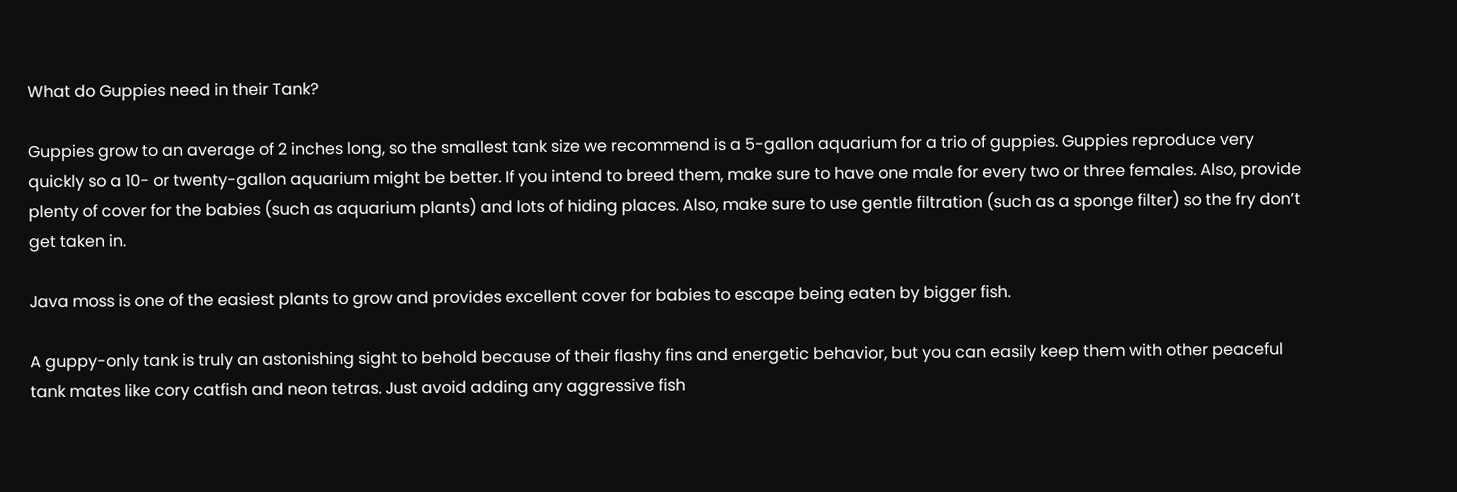What do Guppies need in their Tank?

Guppies grow to an average of 2 inches long, so the smallest tank size we recommend is a 5-gallon aquarium for a trio of guppies. Guppies reproduce very quickly so a 10- or twenty-gallon aquarium might be better. If you intend to breed them, make sure to have one male for every two or three females. Also, provide plenty of cover for the babies (such as aquarium plants) and lots of hiding places. Also, make sure to use gentle filtration (such as a sponge filter) so the fry don’t get taken in.

Java moss is one of the easiest plants to grow and provides excellent cover for babies to escape being eaten by bigger fish.

A guppy-only tank is truly an astonishing sight to behold because of their flashy fins and energetic behavior, but you can easily keep them with other peaceful tank mates like cory catfish and neon tetras. Just avoid adding any aggressive fish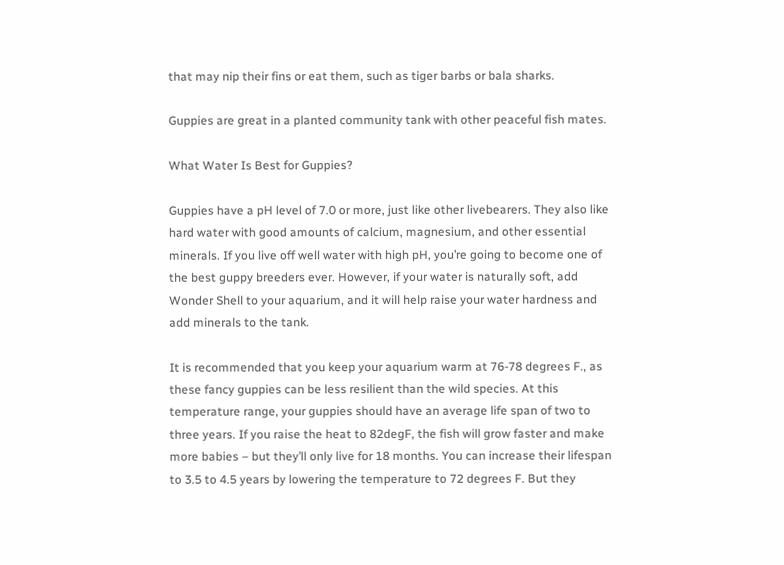that may nip their fins or eat them, such as tiger barbs or bala sharks.

Guppies are great in a planted community tank with other peaceful fish mates.

What Water Is Best for Guppies?

Guppies have a pH level of 7.0 or more, just like other livebearers. They also like hard water with good amounts of calcium, magnesium, and other essential minerals. If you live off well water with high pH, you’re going to become one of the best guppy breeders ever. However, if your water is naturally soft, add Wonder Shell to your aquarium, and it will help raise your water hardness and add minerals to the tank.

It is recommended that you keep your aquarium warm at 76-78 degrees F., as these fancy guppies can be less resilient than the wild species. At this temperature range, your guppies should have an average life span of two to three years. If you raise the heat to 82degF, the fish will grow faster and make more babies – but they’ll only live for 18 months. You can increase their lifespan to 3.5 to 4.5 years by lowering the temperature to 72 degrees F. But they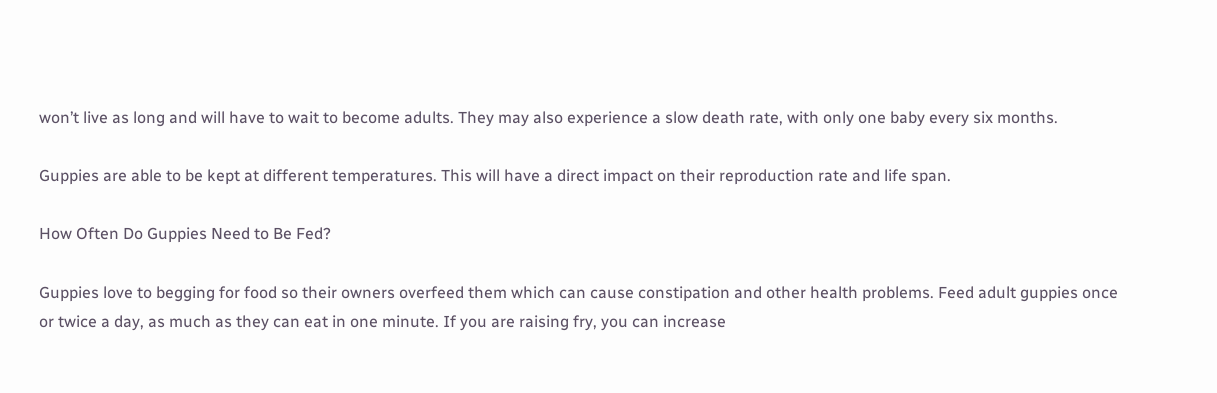won’t live as long and will have to wait to become adults. They may also experience a slow death rate, with only one baby every six months.

Guppies are able to be kept at different temperatures. This will have a direct impact on their reproduction rate and life span.

How Often Do Guppies Need to Be Fed?

Guppies love to begging for food so their owners overfeed them which can cause constipation and other health problems. Feed adult guppies once or twice a day, as much as they can eat in one minute. If you are raising fry, you can increase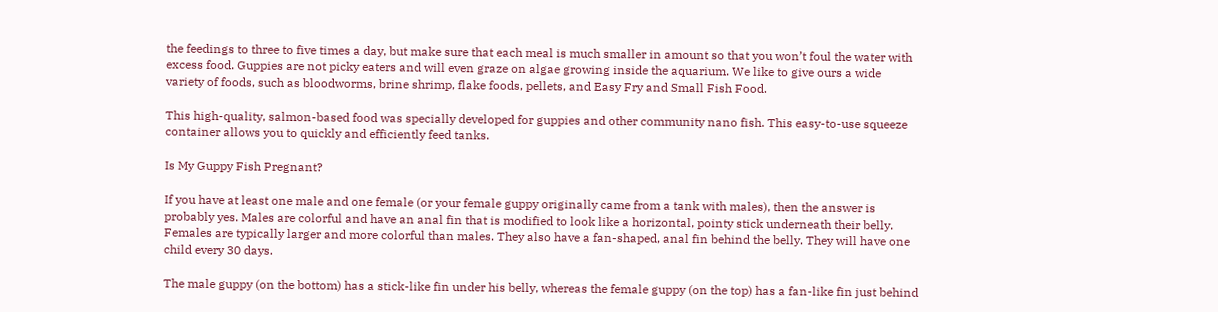the feedings to three to five times a day, but make sure that each meal is much smaller in amount so that you won’t foul the water with excess food. Guppies are not picky eaters and will even graze on algae growing inside the aquarium. We like to give ours a wide variety of foods, such as bloodworms, brine shrimp, flake foods, pellets, and Easy Fry and Small Fish Food.

This high-quality, salmon-based food was specially developed for guppies and other community nano fish. This easy-to-use squeeze container allows you to quickly and efficiently feed tanks.

Is My Guppy Fish Pregnant?

If you have at least one male and one female (or your female guppy originally came from a tank with males), then the answer is probably yes. Males are colorful and have an anal fin that is modified to look like a horizontal, pointy stick underneath their belly. Females are typically larger and more colorful than males. They also have a fan-shaped, anal fin behind the belly. They will have one child every 30 days.

The male guppy (on the bottom) has a stick-like fin under his belly, whereas the female guppy (on the top) has a fan-like fin just behind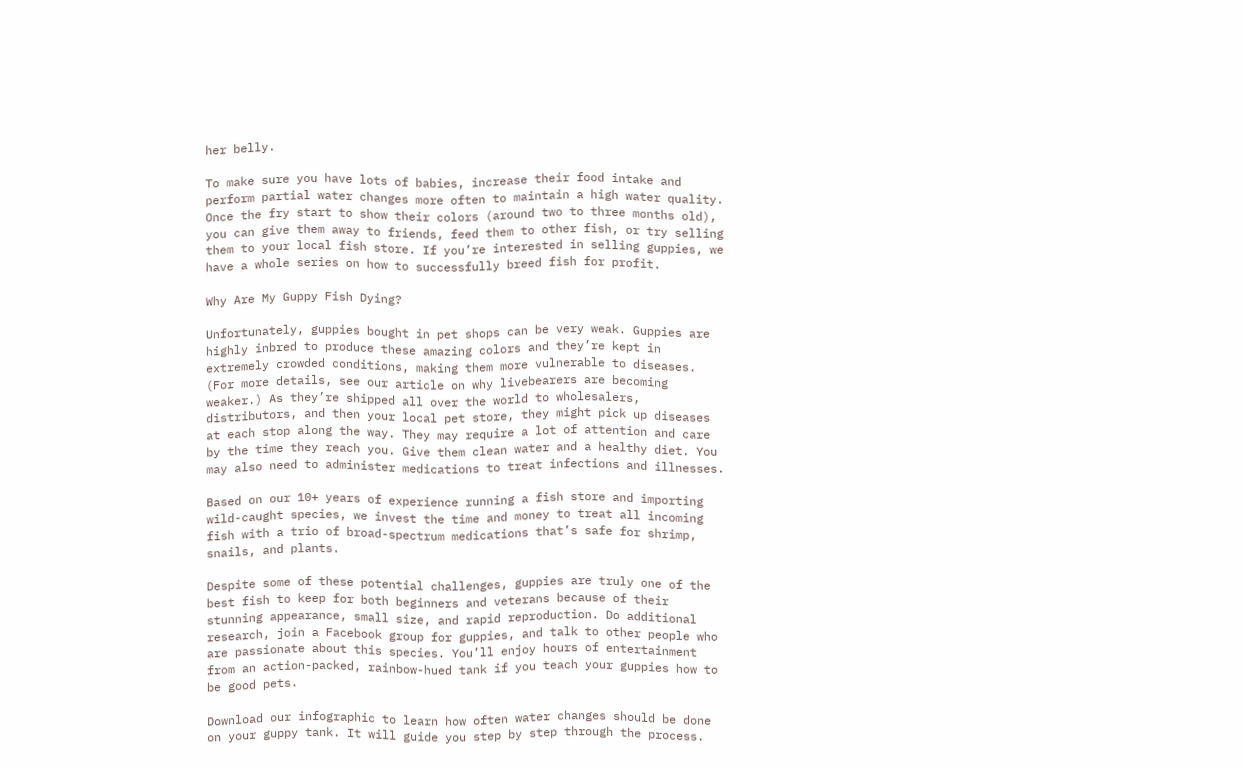her belly.

To make sure you have lots of babies, increase their food intake and perform partial water changes more often to maintain a high water quality. Once the fry start to show their colors (around two to three months old), you can give them away to friends, feed them to other fish, or try selling them to your local fish store. If you’re interested in selling guppies, we have a whole series on how to successfully breed fish for profit.

Why Are My Guppy Fish Dying?

Unfortunately, guppies bought in pet shops can be very weak. Guppies are highly inbred to produce these amazing colors and they’re kept in extremely crowded conditions, making them more vulnerable to diseases. (For more details, see our article on why livebearers are becoming weaker.) As they’re shipped all over the world to wholesalers, distributors, and then your local pet store, they might pick up diseases at each stop along the way. They may require a lot of attention and care by the time they reach you. Give them clean water and a healthy diet. You may also need to administer medications to treat infections and illnesses.

Based on our 10+ years of experience running a fish store and importing wild-caught species, we invest the time and money to treat all incoming fish with a trio of broad-spectrum medications that’s safe for shrimp, snails, and plants.

Despite some of these potential challenges, guppies are truly one of the best fish to keep for both beginners and veterans because of their stunning appearance, small size, and rapid reproduction. Do additional research, join a Facebook group for guppies, and talk to other people who are passionate about this species. You’ll enjoy hours of entertainment from an action-packed, rainbow-hued tank if you teach your guppies how to be good pets.

Download our infographic to learn how often water changes should be done on your guppy tank. It will guide you step by step through the process.